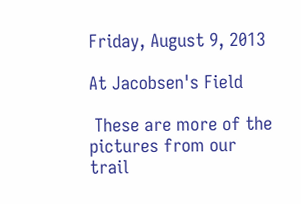Friday, August 9, 2013

At Jacobsen's Field

 These are more of the pictures from our trail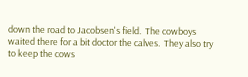down the road to Jacobsen's field.  The cowboys waited there for a bit doctor the calves.  They also try to keep the cows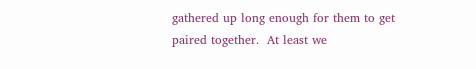gathered up long enough for them to get paired together.  At least we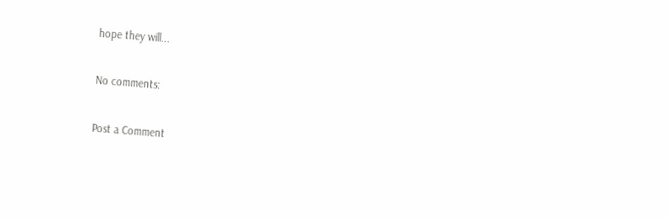hope they will...

No comments:

Post a Comment